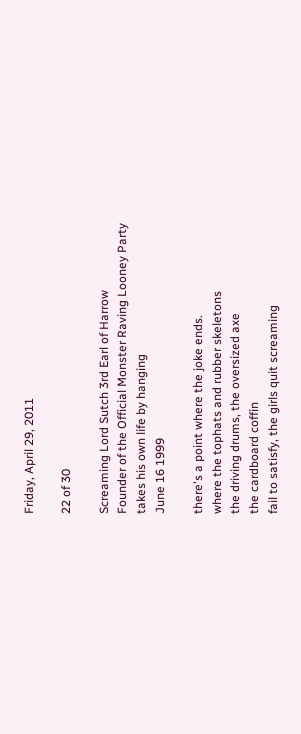Friday, April 29, 2011

22 of 30

Screaming Lord Sutch 3rd Earl of Harrow
Founder of the Official Monster Raving Looney Party
takes his own life by hanging
June 16 1999

there's a point where the joke ends.
where the tophats and rubber skeletons
the driving drums, the oversized axe
the cardboard coffin
fail to satisfy, the girls quit screaming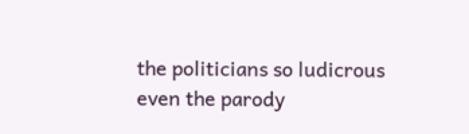the politicians so ludicrous
even the parody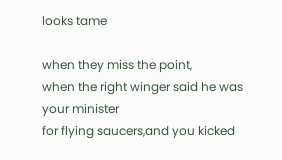looks tame

when they miss the point,
when the right winger said he was your minister
for flying saucers,and you kicked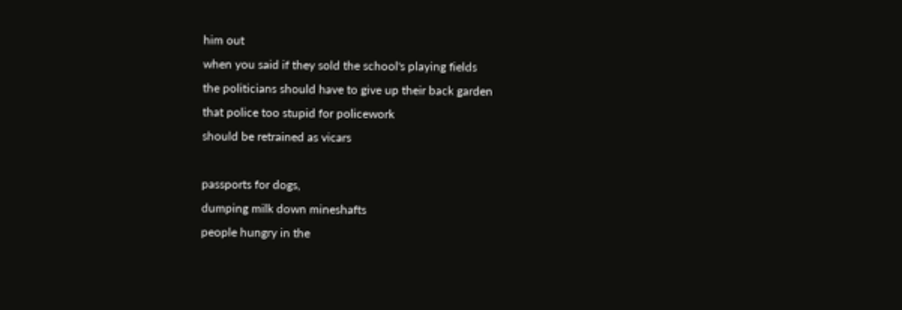him out
when you said if they sold the school's playing fields
the politicians should have to give up their back garden
that police too stupid for policework
should be retrained as vicars

passports for dogs,
dumping milk down mineshafts
people hungry in the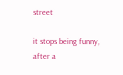street

it stops being funny, after a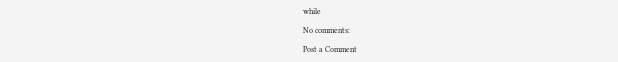while

No comments:

Post a Comment